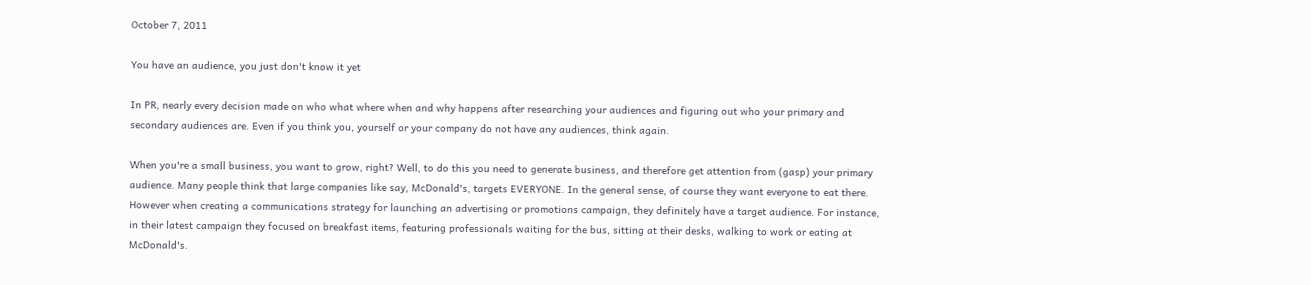October 7, 2011

You have an audience, you just don't know it yet

In PR, nearly every decision made on who what where when and why happens after researching your audiences and figuring out who your primary and secondary audiences are. Even if you think you, yourself or your company do not have any audiences, think again.

When you're a small business, you want to grow, right? Well, to do this you need to generate business, and therefore get attention from (gasp) your primary audience. Many people think that large companies like say, McDonald's, targets EVERYONE. In the general sense, of course they want everyone to eat there. However when creating a communications strategy for launching an advertising or promotions campaign, they definitely have a target audience. For instance, in their latest campaign they focused on breakfast items, featuring professionals waiting for the bus, sitting at their desks, walking to work or eating at McDonald's.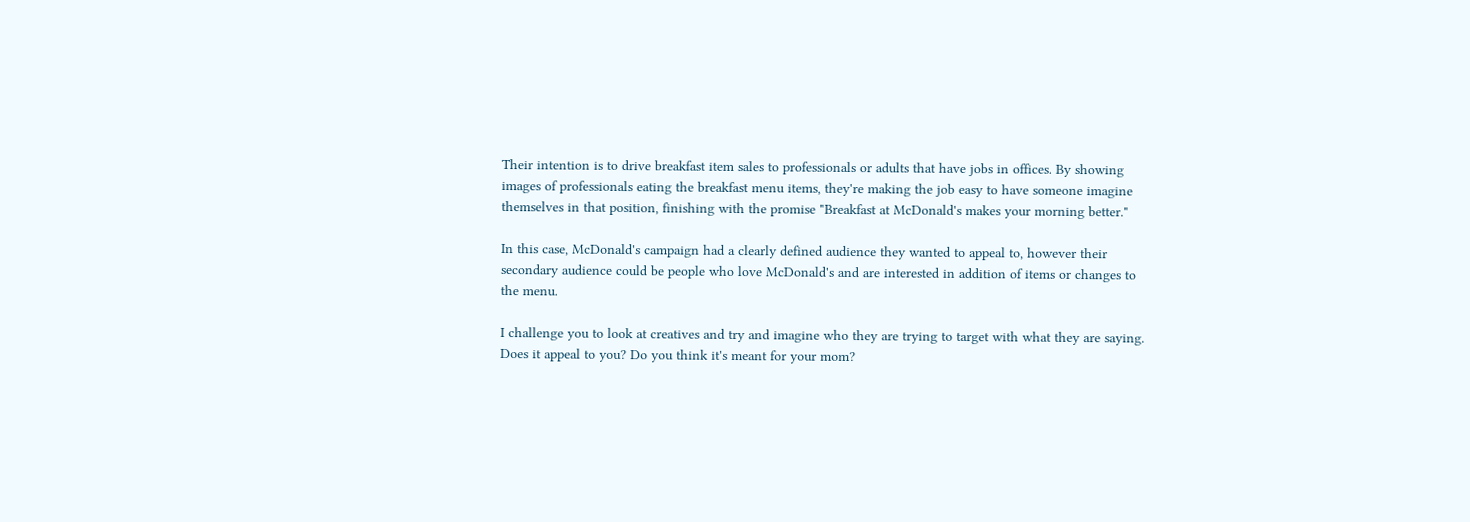Their intention is to drive breakfast item sales to professionals or adults that have jobs in offices. By showing images of professionals eating the breakfast menu items, they're making the job easy to have someone imagine themselves in that position, finishing with the promise "Breakfast at McDonald's makes your morning better."

In this case, McDonald's campaign had a clearly defined audience they wanted to appeal to, however their secondary audience could be people who love McDonald's and are interested in addition of items or changes to the menu.

I challenge you to look at creatives and try and imagine who they are trying to target with what they are saying. Does it appeal to you? Do you think it's meant for your mom?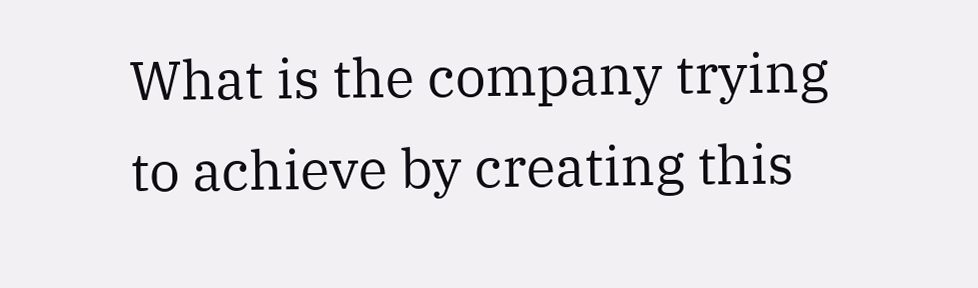What is the company trying to achieve by creating this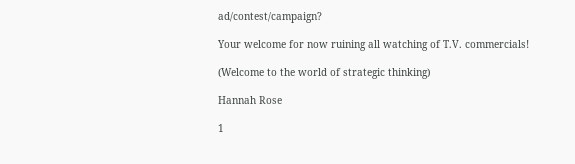ad/contest/campaign?

Your welcome for now ruining all watching of T.V. commercials!

(Welcome to the world of strategic thinking)

Hannah Rose

1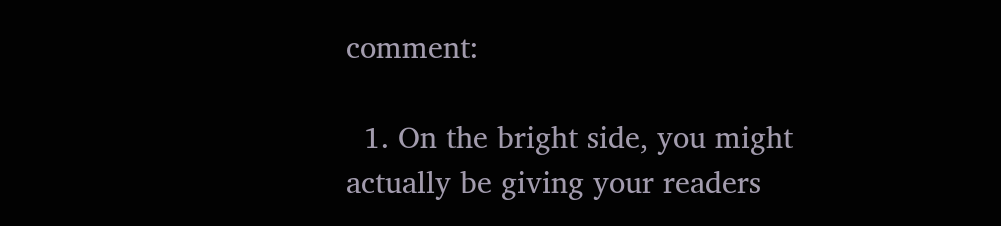comment:

  1. On the bright side, you might actually be giving your readers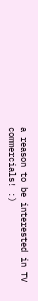a reason to be interested in TV commercials! :)